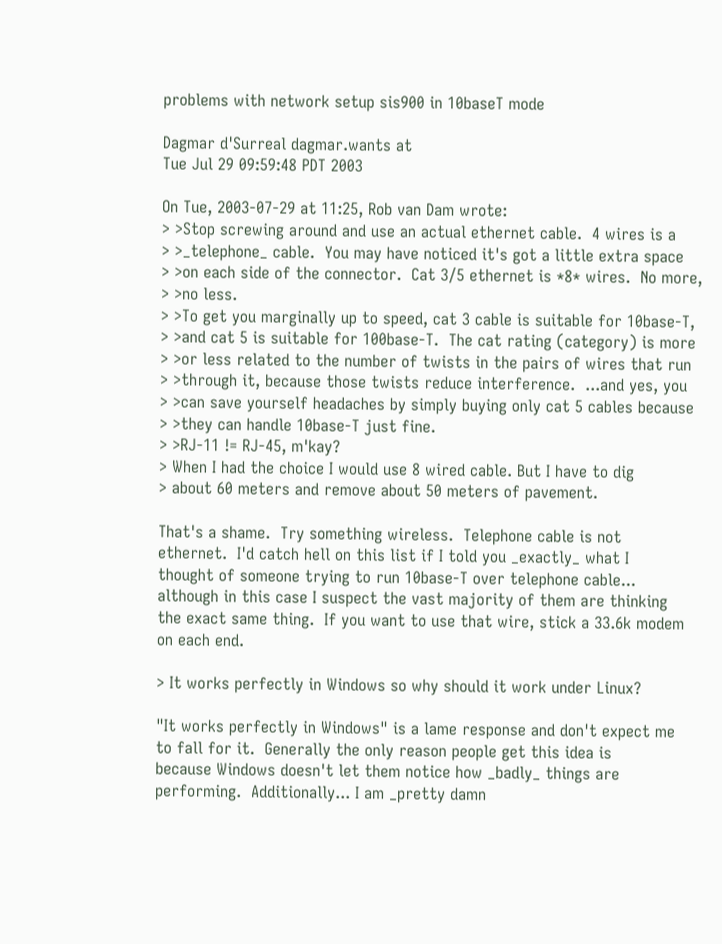problems with network setup sis900 in 10baseT mode

Dagmar d'Surreal dagmar.wants at
Tue Jul 29 09:59:48 PDT 2003

On Tue, 2003-07-29 at 11:25, Rob van Dam wrote:
> >Stop screwing around and use an actual ethernet cable.  4 wires is a
> >_telephone_ cable.  You may have noticed it's got a little extra space
> >on each side of the connector.  Cat 3/5 ethernet is *8* wires.  No more,
> >no less.
> >To get you marginally up to speed, cat 3 cable is suitable for 10base-T,
> >and cat 5 is suitable for 100base-T.  The cat rating (category) is more
> >or less related to the number of twists in the pairs of wires that run
> >through it, because those twists reduce interference.  ...and yes, you
> >can save yourself headaches by simply buying only cat 5 cables because
> >they can handle 10base-T just fine.
> >RJ-11 != RJ-45, m'kay?
> When I had the choice I would use 8 wired cable. But I have to dig
> about 60 meters and remove about 50 meters of pavement.

That's a shame.  Try something wireless.  Telephone cable is not
ethernet.  I'd catch hell on this list if I told you _exactly_ what I
thought of someone trying to run 10base-T over telephone cable...
although in this case I suspect the vast majority of them are thinking
the exact same thing.  If you want to use that wire, stick a 33.6k modem
on each end.

> It works perfectly in Windows so why should it work under Linux?

"It works perfectly in Windows" is a lame response and don't expect me
to fall for it.  Generally the only reason people get this idea is
because Windows doesn't let them notice how _badly_ things are
performing.  Additionally... I am _pretty damn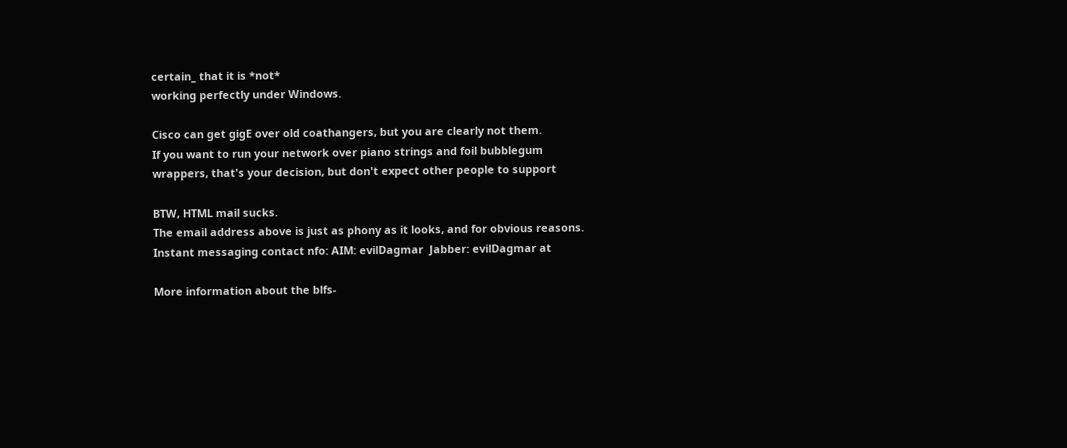certain_ that it is *not*
working perfectly under Windows.

Cisco can get gigE over old coathangers, but you are clearly not them.
If you want to run your network over piano strings and foil bubblegum
wrappers, that's your decision, but don't expect other people to support

BTW, HTML mail sucks.
The email address above is just as phony as it looks, and for obvious reasons.
Instant messaging contact nfo: AIM: evilDagmar  Jabber: evilDagmar at

More information about the blfs-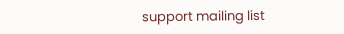support mailing list